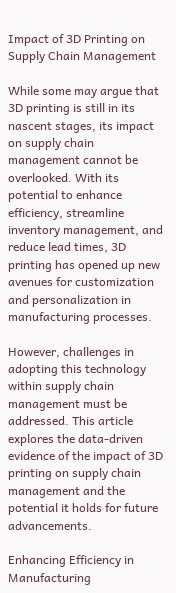Impact of 3D Printing on Supply Chain Management

While some may argue that 3D printing is still in its nascent stages, its impact on supply chain management cannot be overlooked. With its potential to enhance efficiency, streamline inventory management, and reduce lead times, 3D printing has opened up new avenues for customization and personalization in manufacturing processes.

However, challenges in adopting this technology within supply chain management must be addressed. This article explores the data-driven evidence of the impact of 3D printing on supply chain management and the potential it holds for future advancements.

Enhancing Efficiency in Manufacturing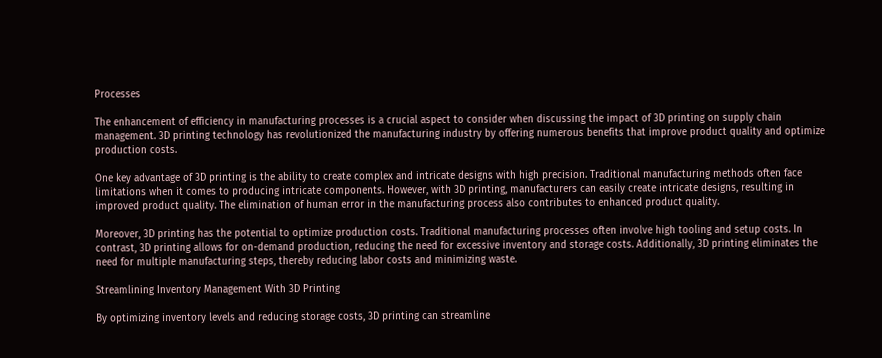Processes

The enhancement of efficiency in manufacturing processes is a crucial aspect to consider when discussing the impact of 3D printing on supply chain management. 3D printing technology has revolutionized the manufacturing industry by offering numerous benefits that improve product quality and optimize production costs.

One key advantage of 3D printing is the ability to create complex and intricate designs with high precision. Traditional manufacturing methods often face limitations when it comes to producing intricate components. However, with 3D printing, manufacturers can easily create intricate designs, resulting in improved product quality. The elimination of human error in the manufacturing process also contributes to enhanced product quality.

Moreover, 3D printing has the potential to optimize production costs. Traditional manufacturing processes often involve high tooling and setup costs. In contrast, 3D printing allows for on-demand production, reducing the need for excessive inventory and storage costs. Additionally, 3D printing eliminates the need for multiple manufacturing steps, thereby reducing labor costs and minimizing waste.

Streamlining Inventory Management With 3D Printing

By optimizing inventory levels and reducing storage costs, 3D printing can streamline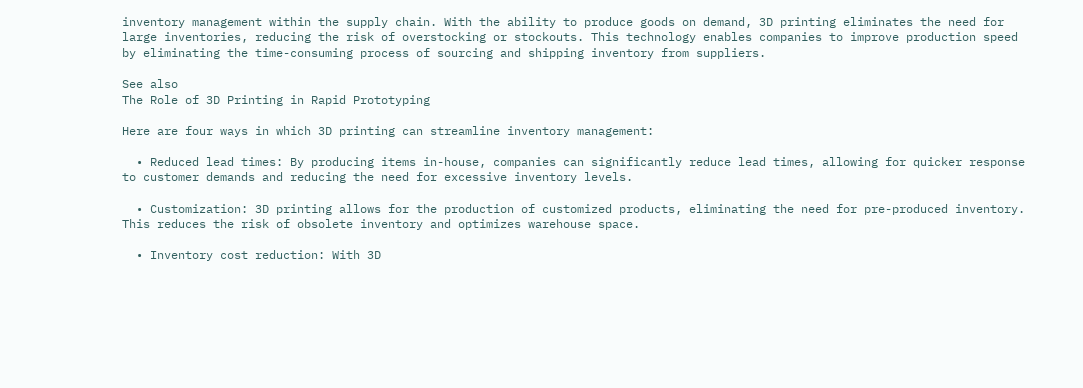inventory management within the supply chain. With the ability to produce goods on demand, 3D printing eliminates the need for large inventories, reducing the risk of overstocking or stockouts. This technology enables companies to improve production speed by eliminating the time-consuming process of sourcing and shipping inventory from suppliers.

See also
The Role of 3D Printing in Rapid Prototyping

Here are four ways in which 3D printing can streamline inventory management:

  • Reduced lead times: By producing items in-house, companies can significantly reduce lead times, allowing for quicker response to customer demands and reducing the need for excessive inventory levels.

  • Customization: 3D printing allows for the production of customized products, eliminating the need for pre-produced inventory. This reduces the risk of obsolete inventory and optimizes warehouse space.

  • Inventory cost reduction: With 3D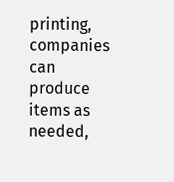printing, companies can produce items as needed,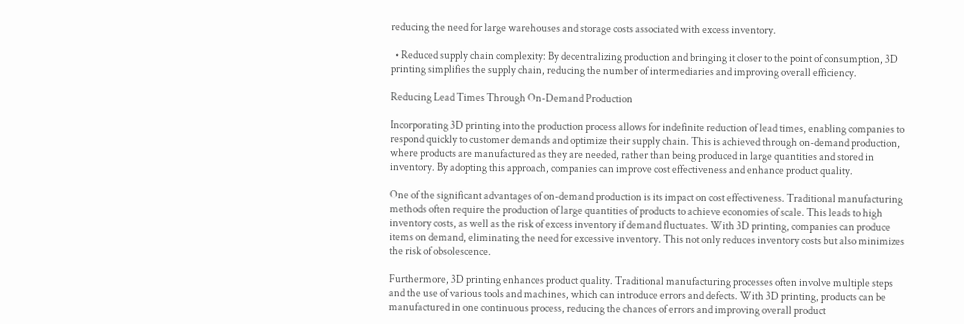reducing the need for large warehouses and storage costs associated with excess inventory.

  • Reduced supply chain complexity: By decentralizing production and bringing it closer to the point of consumption, 3D printing simplifies the supply chain, reducing the number of intermediaries and improving overall efficiency.

Reducing Lead Times Through On-Demand Production

Incorporating 3D printing into the production process allows for indefinite reduction of lead times, enabling companies to respond quickly to customer demands and optimize their supply chain. This is achieved through on-demand production, where products are manufactured as they are needed, rather than being produced in large quantities and stored in inventory. By adopting this approach, companies can improve cost effectiveness and enhance product quality.

One of the significant advantages of on-demand production is its impact on cost effectiveness. Traditional manufacturing methods often require the production of large quantities of products to achieve economies of scale. This leads to high inventory costs, as well as the risk of excess inventory if demand fluctuates. With 3D printing, companies can produce items on demand, eliminating the need for excessive inventory. This not only reduces inventory costs but also minimizes the risk of obsolescence.

Furthermore, 3D printing enhances product quality. Traditional manufacturing processes often involve multiple steps and the use of various tools and machines, which can introduce errors and defects. With 3D printing, products can be manufactured in one continuous process, reducing the chances of errors and improving overall product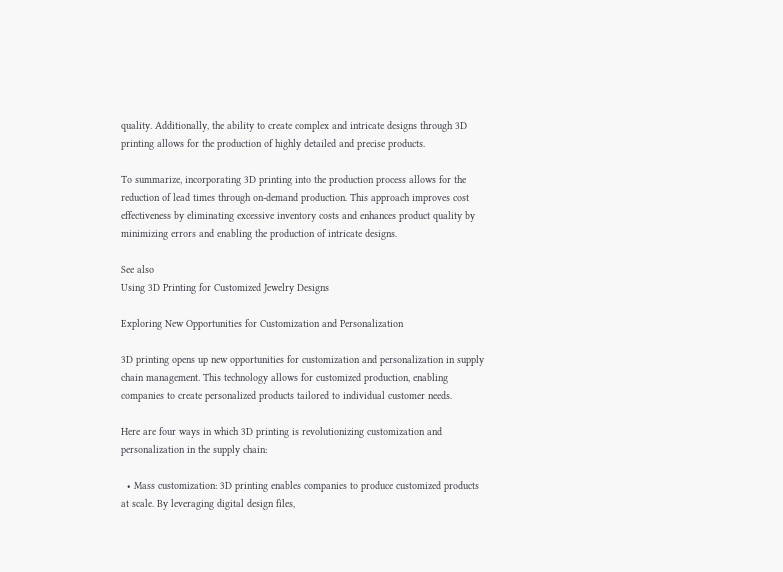quality. Additionally, the ability to create complex and intricate designs through 3D printing allows for the production of highly detailed and precise products.

To summarize, incorporating 3D printing into the production process allows for the reduction of lead times through on-demand production. This approach improves cost effectiveness by eliminating excessive inventory costs and enhances product quality by minimizing errors and enabling the production of intricate designs.

See also
Using 3D Printing for Customized Jewelry Designs

Exploring New Opportunities for Customization and Personalization

3D printing opens up new opportunities for customization and personalization in supply chain management. This technology allows for customized production, enabling companies to create personalized products tailored to individual customer needs.

Here are four ways in which 3D printing is revolutionizing customization and personalization in the supply chain:

  • Mass customization: 3D printing enables companies to produce customized products at scale. By leveraging digital design files,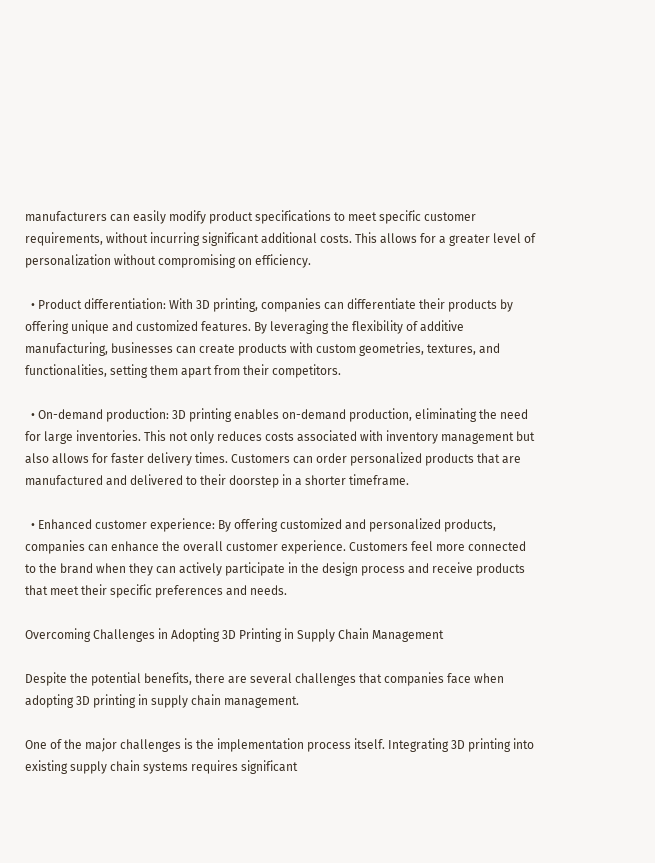manufacturers can easily modify product specifications to meet specific customer requirements, without incurring significant additional costs. This allows for a greater level of personalization without compromising on efficiency.

  • Product differentiation: With 3D printing, companies can differentiate their products by offering unique and customized features. By leveraging the flexibility of additive manufacturing, businesses can create products with custom geometries, textures, and functionalities, setting them apart from their competitors.

  • On-demand production: 3D printing enables on-demand production, eliminating the need for large inventories. This not only reduces costs associated with inventory management but also allows for faster delivery times. Customers can order personalized products that are manufactured and delivered to their doorstep in a shorter timeframe.

  • Enhanced customer experience: By offering customized and personalized products, companies can enhance the overall customer experience. Customers feel more connected to the brand when they can actively participate in the design process and receive products that meet their specific preferences and needs.

Overcoming Challenges in Adopting 3D Printing in Supply Chain Management

Despite the potential benefits, there are several challenges that companies face when adopting 3D printing in supply chain management.

One of the major challenges is the implementation process itself. Integrating 3D printing into existing supply chain systems requires significant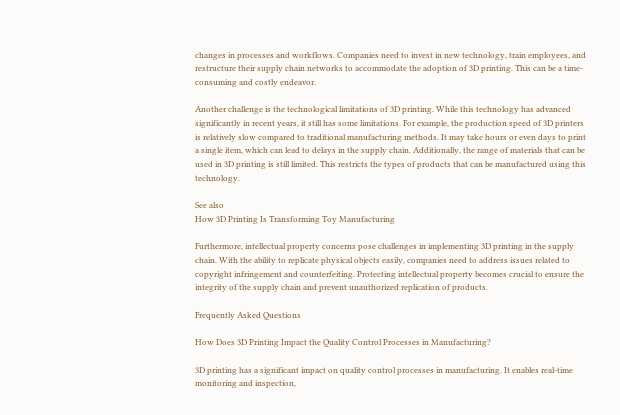changes in processes and workflows. Companies need to invest in new technology, train employees, and restructure their supply chain networks to accommodate the adoption of 3D printing. This can be a time-consuming and costly endeavor.

Another challenge is the technological limitations of 3D printing. While this technology has advanced significantly in recent years, it still has some limitations. For example, the production speed of 3D printers is relatively slow compared to traditional manufacturing methods. It may take hours or even days to print a single item, which can lead to delays in the supply chain. Additionally, the range of materials that can be used in 3D printing is still limited. This restricts the types of products that can be manufactured using this technology.

See also
How 3D Printing Is Transforming Toy Manufacturing

Furthermore, intellectual property concerns pose challenges in implementing 3D printing in the supply chain. With the ability to replicate physical objects easily, companies need to address issues related to copyright infringement and counterfeiting. Protecting intellectual property becomes crucial to ensure the integrity of the supply chain and prevent unauthorized replication of products.

Frequently Asked Questions

How Does 3D Printing Impact the Quality Control Processes in Manufacturing?

3D printing has a significant impact on quality control processes in manufacturing. It enables real-time monitoring and inspection,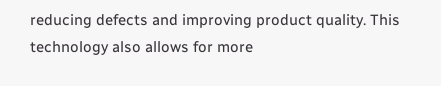reducing defects and improving product quality. This technology also allows for more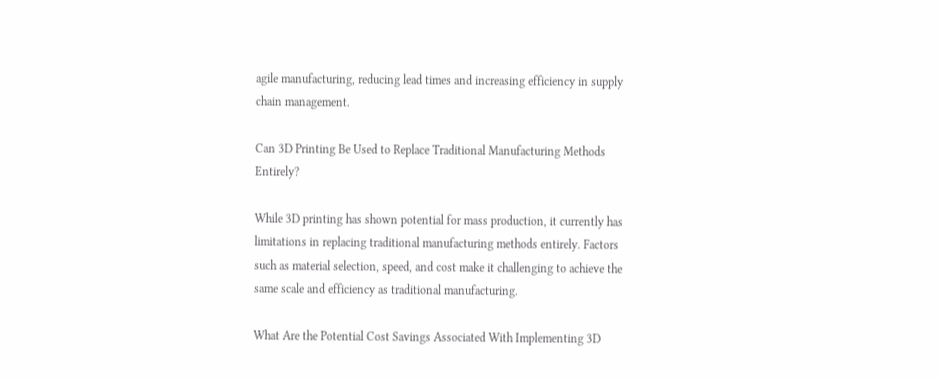agile manufacturing, reducing lead times and increasing efficiency in supply chain management.

Can 3D Printing Be Used to Replace Traditional Manufacturing Methods Entirely?

While 3D printing has shown potential for mass production, it currently has limitations in replacing traditional manufacturing methods entirely. Factors such as material selection, speed, and cost make it challenging to achieve the same scale and efficiency as traditional manufacturing.

What Are the Potential Cost Savings Associated With Implementing 3D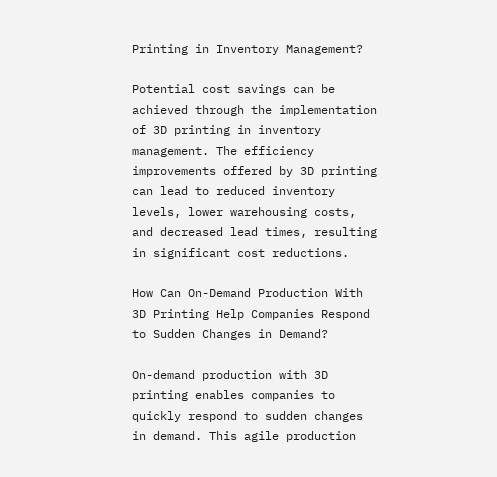Printing in Inventory Management?

Potential cost savings can be achieved through the implementation of 3D printing in inventory management. The efficiency improvements offered by 3D printing can lead to reduced inventory levels, lower warehousing costs, and decreased lead times, resulting in significant cost reductions.

How Can On-Demand Production With 3D Printing Help Companies Respond to Sudden Changes in Demand?

On-demand production with 3D printing enables companies to quickly respond to sudden changes in demand. This agile production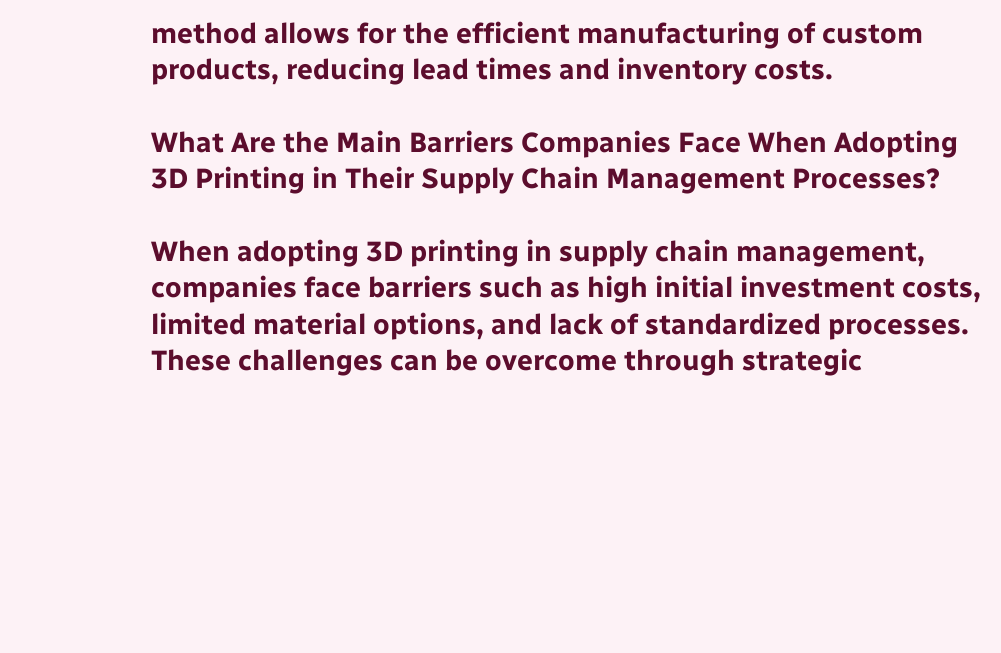method allows for the efficient manufacturing of custom products, reducing lead times and inventory costs.

What Are the Main Barriers Companies Face When Adopting 3D Printing in Their Supply Chain Management Processes?

When adopting 3D printing in supply chain management, companies face barriers such as high initial investment costs, limited material options, and lack of standardized processes. These challenges can be overcome through strategic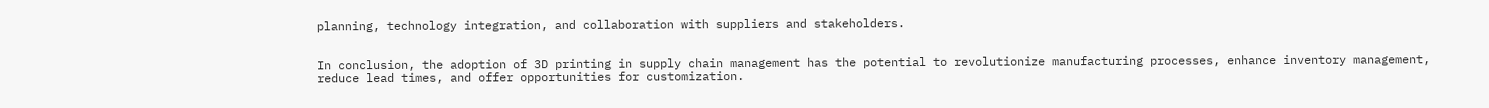planning, technology integration, and collaboration with suppliers and stakeholders.


In conclusion, the adoption of 3D printing in supply chain management has the potential to revolutionize manufacturing processes, enhance inventory management, reduce lead times, and offer opportunities for customization.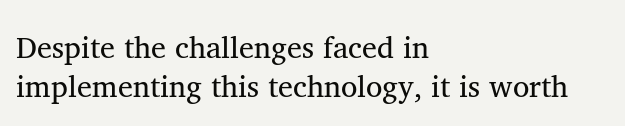Despite the challenges faced in implementing this technology, it is worth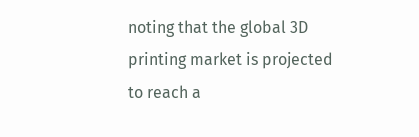noting that the global 3D printing market is projected to reach a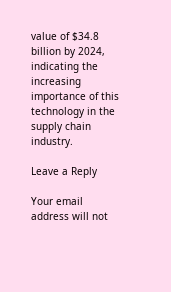value of $34.8 billion by 2024, indicating the increasing importance of this technology in the supply chain industry.

Leave a Reply

Your email address will not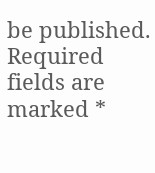be published. Required fields are marked *